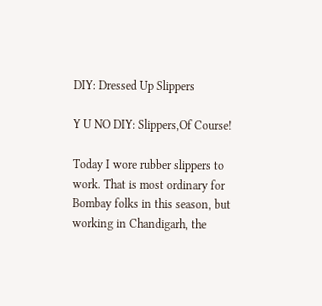DIY: Dressed Up Slippers

Y U NO DIY: Slippers,Of Course!

Today I wore rubber slippers to work. That is most ordinary for Bombay folks in this season, but working in Chandigarh, the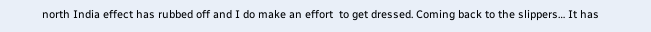north India effect has rubbed off and I do make an effort  to get dressed. Coming back to the slippers… It has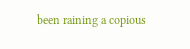been raining a copious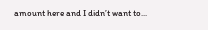amount here and I didn’t want to...